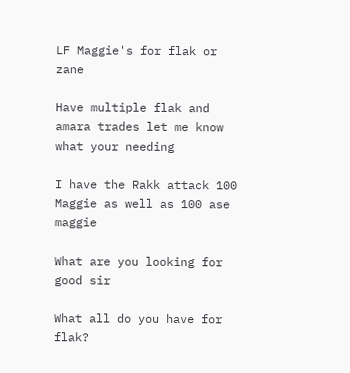LF Maggie's for flak or zane

Have multiple flak and amara trades let me know what your needing

I have the Rakk attack 100 Maggie as well as 100 ase maggie

What are you looking for good sir

What all do you have for flak?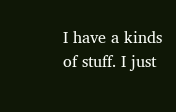I have a kinds of stuff. I just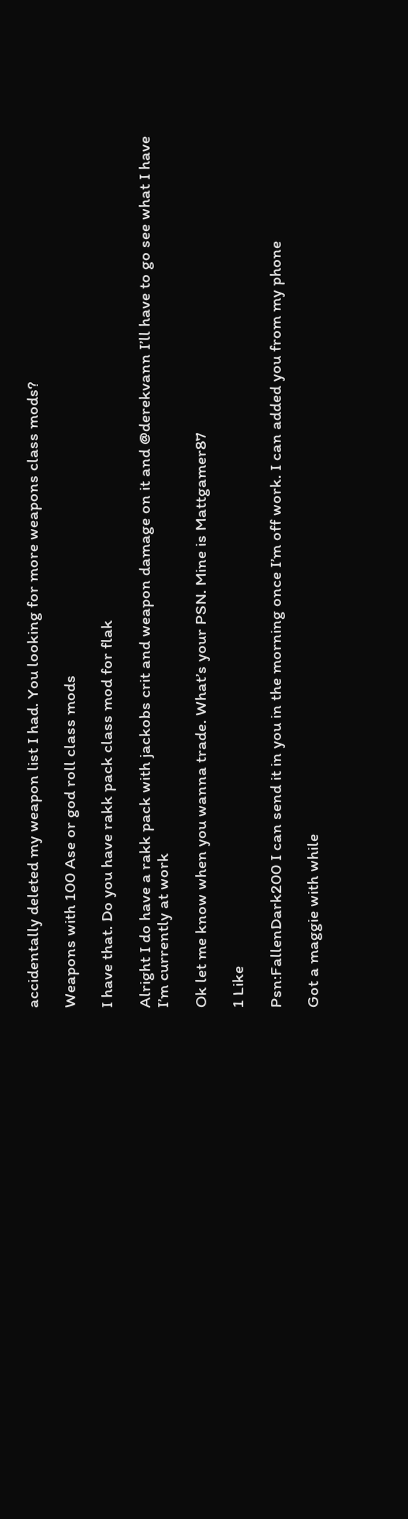accidentally deleted my weapon list I had. You looking for more weapons class mods?

Weapons with 100 Ase or god roll class mods

I have that. Do you have rakk pack class mod for flak

Alright I do have a rakk pack with jackobs crit and weapon damage on it and @derekvann I’ll have to go see what I have I’m currently at work

Ok let me know when you wanna trade. What’s your PSN. Mine is Mattgamer87

1 Like

Psn:FallenDark200 I can send it in you in the morning once I’m off work. I can added you from my phone

Got a maggie with while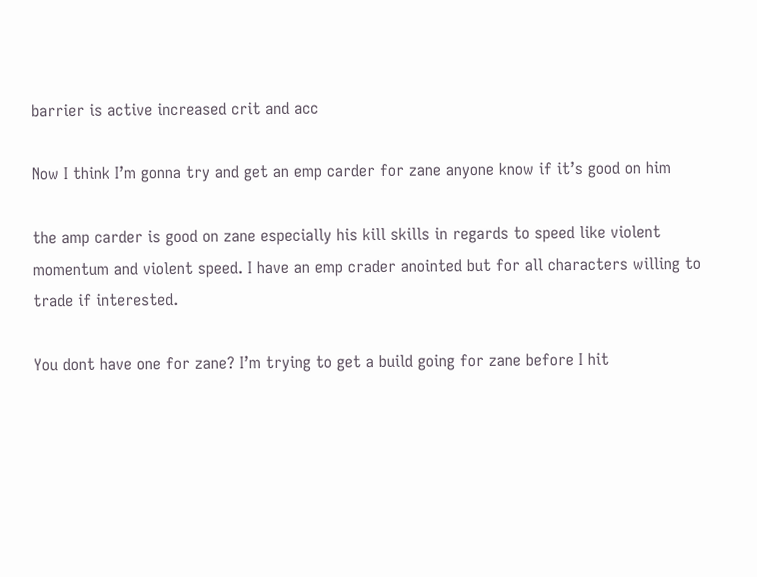barrier is active increased crit and acc

Now I think I’m gonna try and get an emp carder for zane anyone know if it’s good on him

the amp carder is good on zane especially his kill skills in regards to speed like violent momentum and violent speed. I have an emp crader anointed but for all characters willing to trade if interested.

You dont have one for zane? I’m trying to get a build going for zane before I hit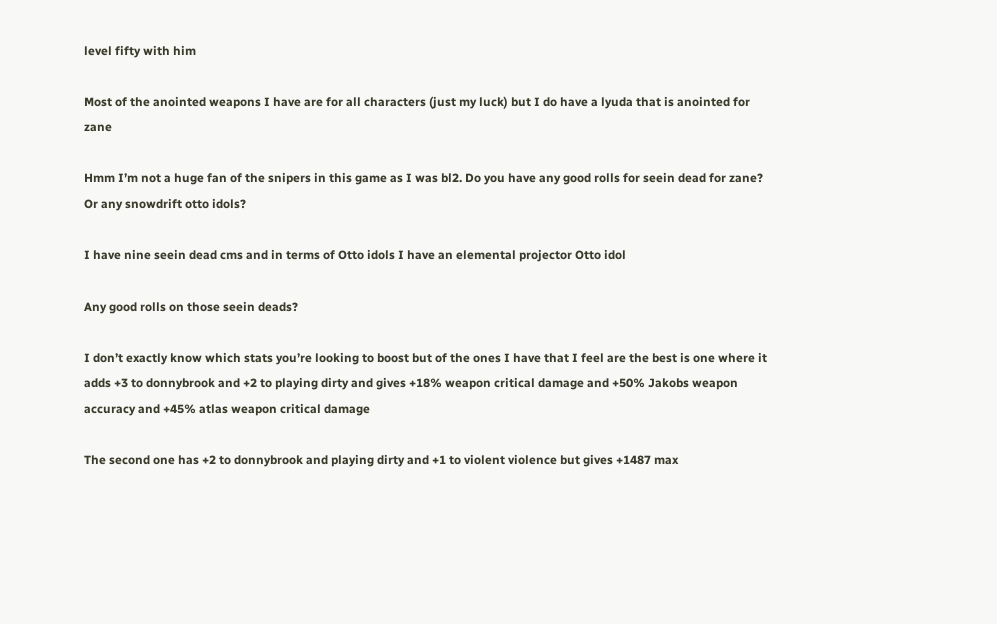level fifty with him

Most of the anointed weapons I have are for all characters (just my luck) but I do have a lyuda that is anointed for zane

Hmm I’m not a huge fan of the snipers in this game as I was bl2. Do you have any good rolls for seein dead for zane? Or any snowdrift otto idols?

I have nine seein dead cms and in terms of Otto idols I have an elemental projector Otto idol

Any good rolls on those seein deads?

I don’t exactly know which stats you’re looking to boost but of the ones I have that I feel are the best is one where it adds +3 to donnybrook and +2 to playing dirty and gives +18% weapon critical damage and +50% Jakobs weapon accuracy and +45% atlas weapon critical damage

The second one has +2 to donnybrook and playing dirty and +1 to violent violence but gives +1487 max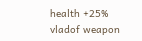health +25% vladof weapon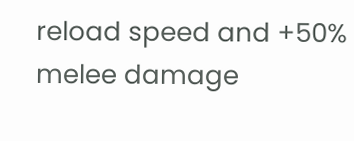reload speed and +50% melee damage